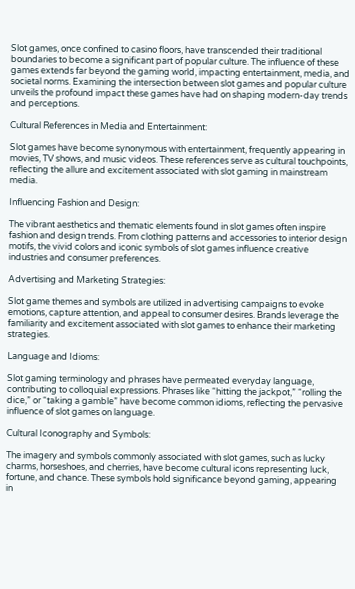Slot games, once confined to casino floors, have transcended their traditional boundaries to become a significant part of popular culture. The influence of these games extends far beyond the gaming world, impacting entertainment, media, and societal norms. Examining the intersection between slot games and popular culture unveils the profound impact these games have had on shaping modern-day trends and perceptions.

Cultural References in Media and Entertainment:

Slot games have become synonymous with entertainment, frequently appearing in movies, TV shows, and music videos. These references serve as cultural touchpoints, reflecting the allure and excitement associated with slot gaming in mainstream media.

Influencing Fashion and Design:

The vibrant aesthetics and thematic elements found in slot games often inspire fashion and design trends. From clothing patterns and accessories to interior design motifs, the vivid colors and iconic symbols of slot games influence creative industries and consumer preferences.

Advertising and Marketing Strategies:

Slot game themes and symbols are utilized in advertising campaigns to evoke emotions, capture attention, and appeal to consumer desires. Brands leverage the familiarity and excitement associated with slot games to enhance their marketing strategies.

Language and Idioms:

Slot gaming terminology and phrases have permeated everyday language, contributing to colloquial expressions. Phrases like “hitting the jackpot,” “rolling the dice,” or “taking a gamble” have become common idioms, reflecting the pervasive influence of slot games on language.

Cultural Iconography and Symbols:

The imagery and symbols commonly associated with slot games, such as lucky charms, horseshoes, and cherries, have become cultural icons representing luck, fortune, and chance. These symbols hold significance beyond gaming, appearing in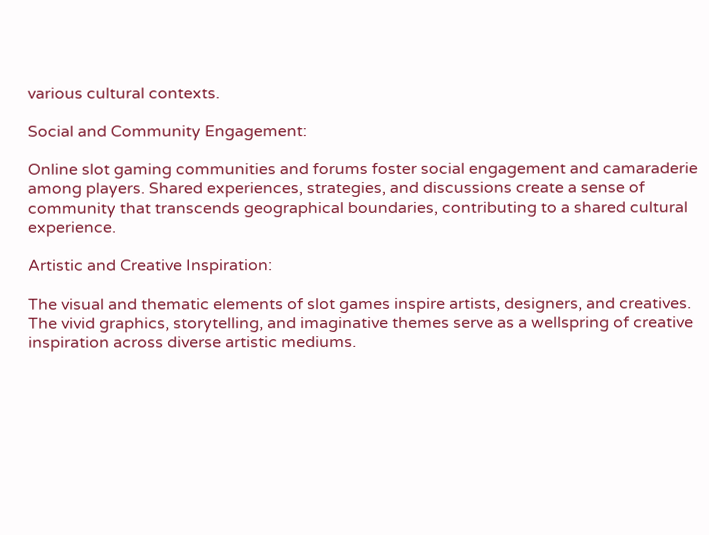various cultural contexts.

Social and Community Engagement:

Online slot gaming communities and forums foster social engagement and camaraderie among players. Shared experiences, strategies, and discussions create a sense of community that transcends geographical boundaries, contributing to a shared cultural experience.

Artistic and Creative Inspiration:

The visual and thematic elements of slot games inspire artists, designers, and creatives. The vivid graphics, storytelling, and imaginative themes serve as a wellspring of creative inspiration across diverse artistic mediums.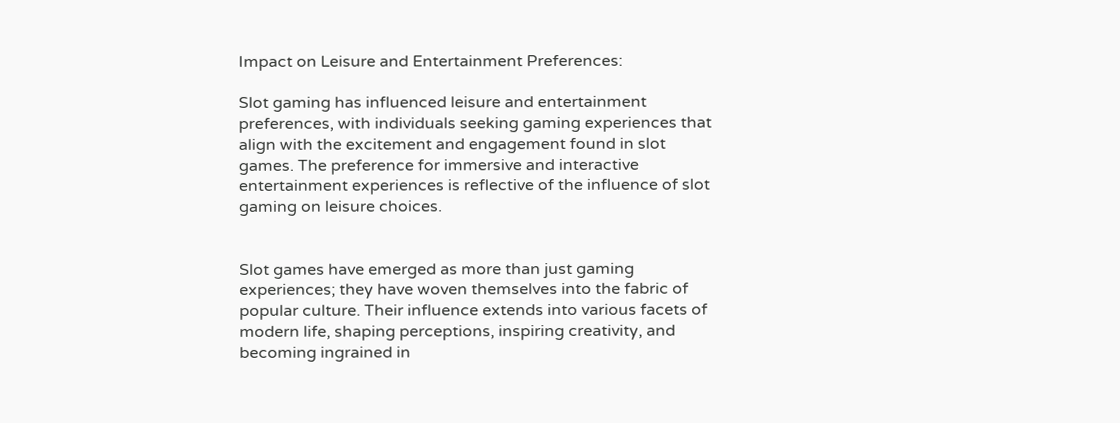Impact on Leisure and Entertainment Preferences:

Slot gaming has influenced leisure and entertainment preferences, with individuals seeking gaming experiences that align with the excitement and engagement found in slot games. The preference for immersive and interactive entertainment experiences is reflective of the influence of slot gaming on leisure choices.


Slot games have emerged as more than just gaming experiences; they have woven themselves into the fabric of popular culture. Their influence extends into various facets of modern life, shaping perceptions, inspiring creativity, and becoming ingrained in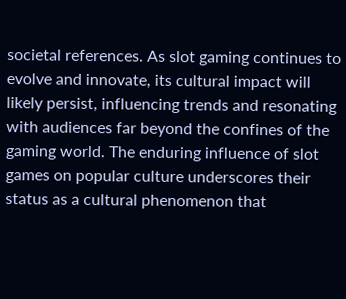societal references. As slot gaming continues to evolve and innovate, its cultural impact will likely persist, influencing trends and resonating with audiences far beyond the confines of the gaming world. The enduring influence of slot games on popular culture underscores their status as a cultural phenomenon that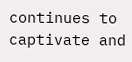continues to captivate and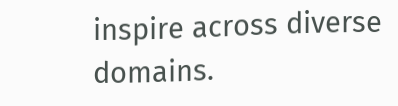inspire across diverse domains.